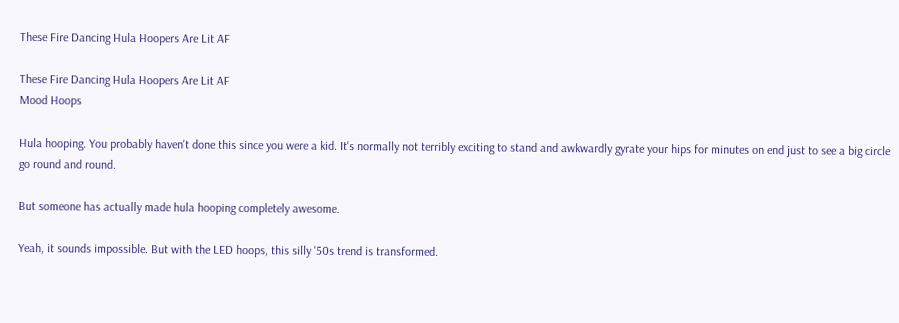These Fire Dancing Hula Hoopers Are Lit AF

These Fire Dancing Hula Hoopers Are Lit AF
Mood Hoops

Hula hooping. You probably haven't done this since you were a kid. It's normally not terribly exciting to stand and awkwardly gyrate your hips for minutes on end just to see a big circle go round and round.

But someone has actually made hula hooping completely awesome.

Yeah, it sounds impossible. But with the LED hoops, this silly '50s trend is transformed.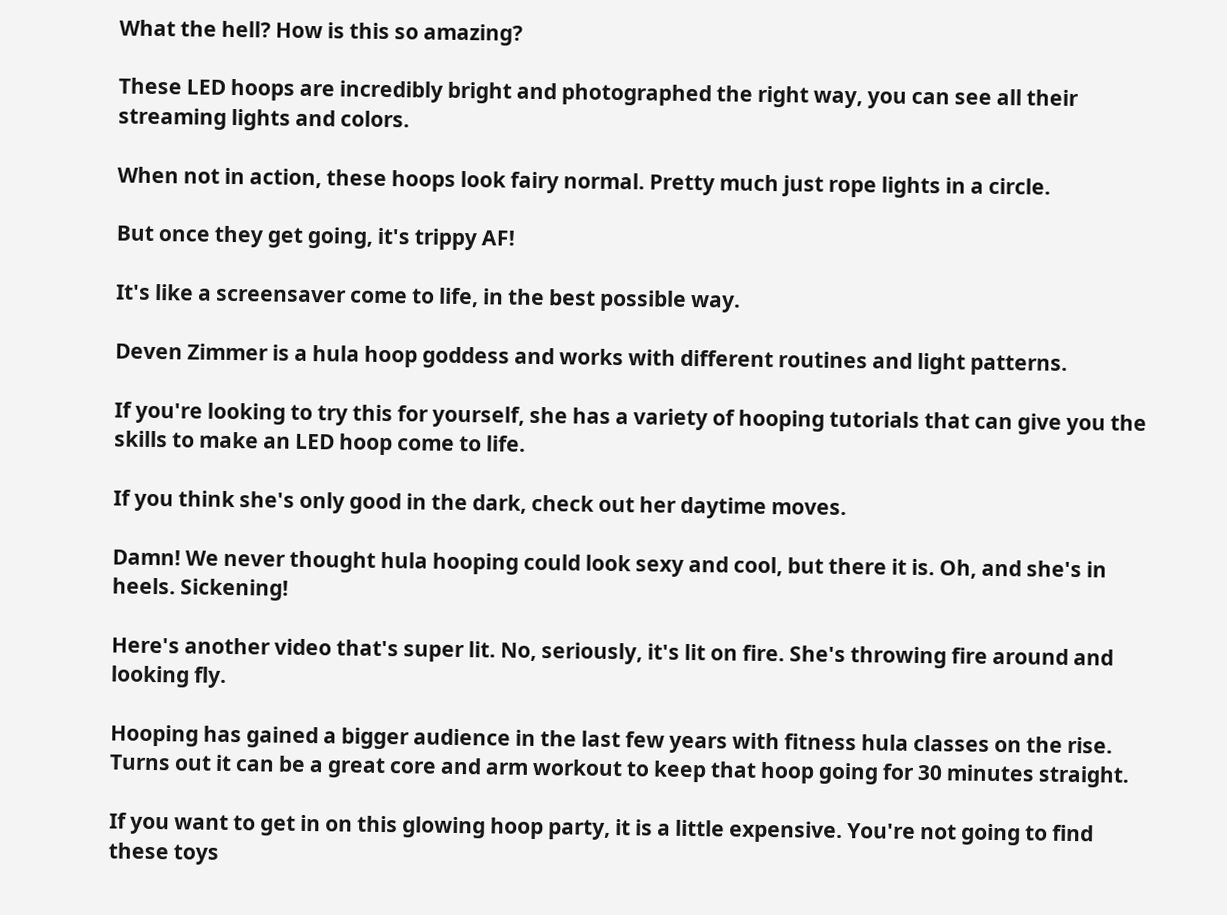What the hell? How is this so amazing?

These LED hoops are incredibly bright and photographed the right way, you can see all their streaming lights and colors.

When not in action, these hoops look fairy normal. Pretty much just rope lights in a circle.

But once they get going, it's trippy AF!

It's like a screensaver come to life, in the best possible way.

Deven Zimmer is a hula hoop goddess and works with different routines and light patterns.

If you're looking to try this for yourself, she has a variety of hooping tutorials that can give you the skills to make an LED hoop come to life.

If you think she's only good in the dark, check out her daytime moves.

Damn! We never thought hula hooping could look sexy and cool, but there it is. Oh, and she's in heels. Sickening!

Here's another video that's super lit. No, seriously, it's lit on fire. She's throwing fire around and looking fly.

Hooping has gained a bigger audience in the last few years with fitness hula classes on the rise. Turns out it can be a great core and arm workout to keep that hoop going for 30 minutes straight.

If you want to get in on this glowing hoop party, it is a little expensive. You're not going to find these toys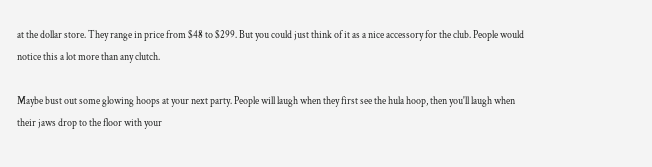at the dollar store. They range in price from $48 to $299. But you could just think of it as a nice accessory for the club. People would notice this a lot more than any clutch.

Maybe bust out some glowing hoops at your next party. People will laugh when they first see the hula hoop, then you'll laugh when their jaws drop to the floor with your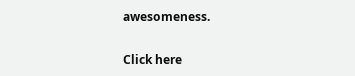awesomeness.

Click here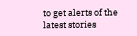to get alerts of the latest stories